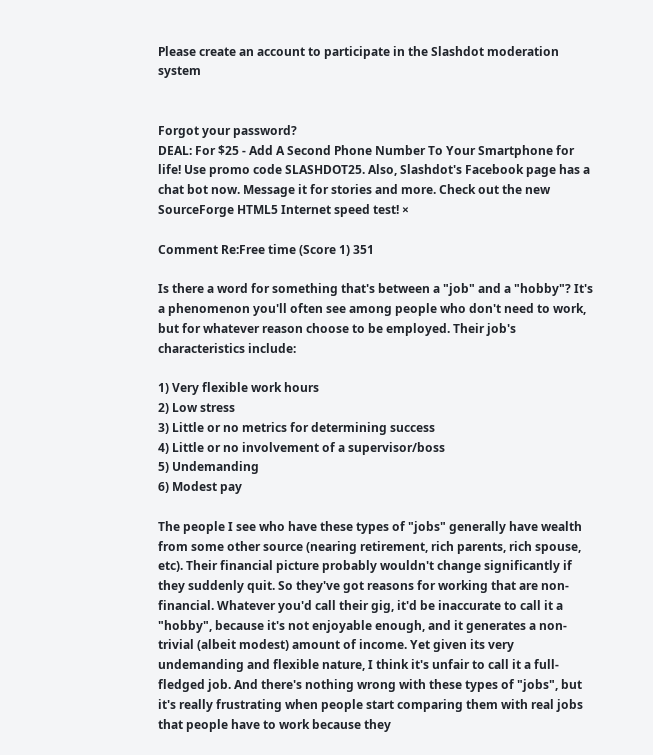Please create an account to participate in the Slashdot moderation system


Forgot your password?
DEAL: For $25 - Add A Second Phone Number To Your Smartphone for life! Use promo code SLASHDOT25. Also, Slashdot's Facebook page has a chat bot now. Message it for stories and more. Check out the new SourceForge HTML5 Internet speed test! ×

Comment Re:Free time (Score 1) 351

Is there a word for something that's between a "job" and a "hobby"? It's a phenomenon you'll often see among people who don't need to work, but for whatever reason choose to be employed. Their job's characteristics include:

1) Very flexible work hours
2) Low stress
3) Little or no metrics for determining success
4) Little or no involvement of a supervisor/boss
5) Undemanding
6) Modest pay

The people I see who have these types of "jobs" generally have wealth from some other source (nearing retirement, rich parents, rich spouse, etc). Their financial picture probably wouldn't change significantly if they suddenly quit. So they've got reasons for working that are non-financial. Whatever you'd call their gig, it'd be inaccurate to call it a "hobby", because it's not enjoyable enough, and it generates a non-trivial (albeit modest) amount of income. Yet given its very undemanding and flexible nature, I think it's unfair to call it a full-fledged job. And there's nothing wrong with these types of "jobs", but it's really frustrating when people start comparing them with real jobs that people have to work because they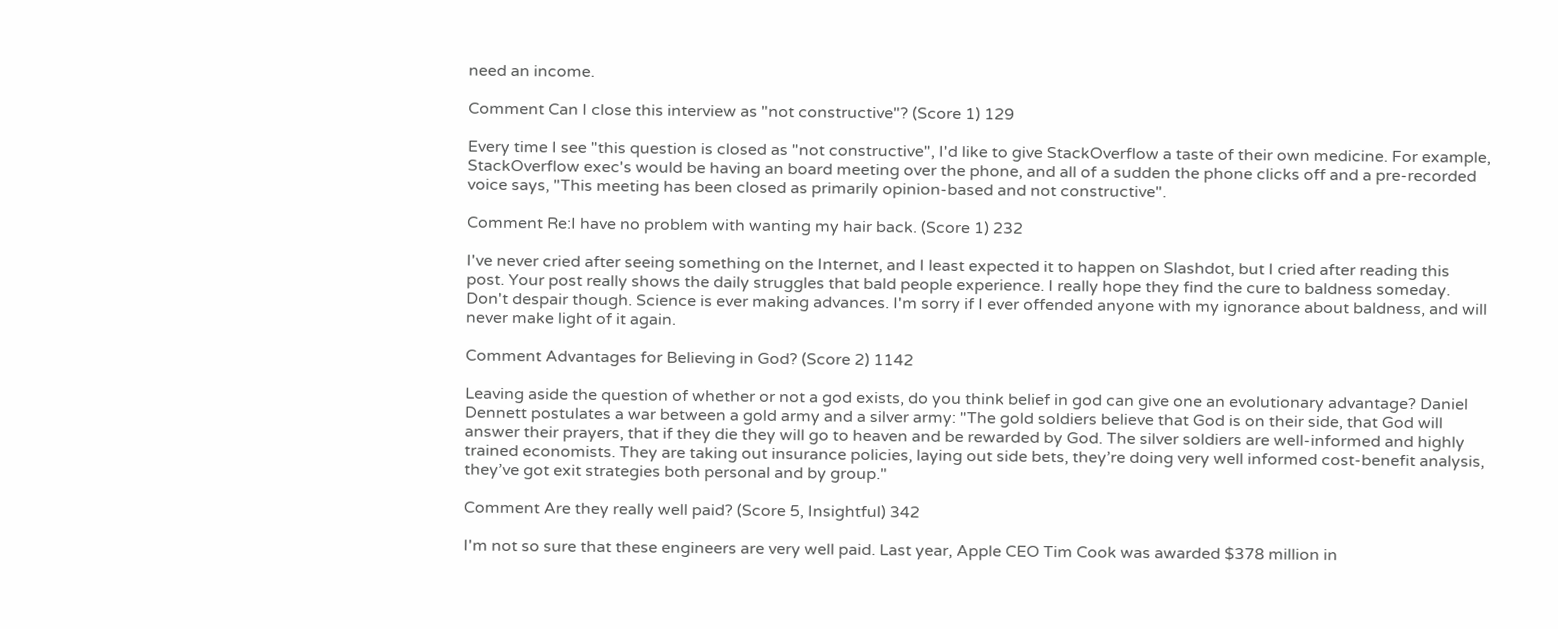need an income.

Comment Can I close this interview as "not constructive"? (Score 1) 129

Every time I see "this question is closed as "not constructive", I'd like to give StackOverflow a taste of their own medicine. For example, StackOverflow exec's would be having an board meeting over the phone, and all of a sudden the phone clicks off and a pre-recorded voice says, "This meeting has been closed as primarily opinion-based and not constructive".

Comment Re:I have no problem with wanting my hair back. (Score 1) 232

I've never cried after seeing something on the Internet, and I least expected it to happen on Slashdot, but I cried after reading this post. Your post really shows the daily struggles that bald people experience. I really hope they find the cure to baldness someday. Don't despair though. Science is ever making advances. I'm sorry if I ever offended anyone with my ignorance about baldness, and will never make light of it again.

Comment Advantages for Believing in God? (Score 2) 1142

Leaving aside the question of whether or not a god exists, do you think belief in god can give one an evolutionary advantage? Daniel Dennett postulates a war between a gold army and a silver army: "The gold soldiers believe that God is on their side, that God will answer their prayers, that if they die they will go to heaven and be rewarded by God. The silver soldiers are well-informed and highly trained economists. They are taking out insurance policies, laying out side bets, they’re doing very well informed cost-benefit analysis, they’ve got exit strategies both personal and by group."

Comment Are they really well paid? (Score 5, Insightful) 342

I'm not so sure that these engineers are very well paid. Last year, Apple CEO Tim Cook was awarded $378 million in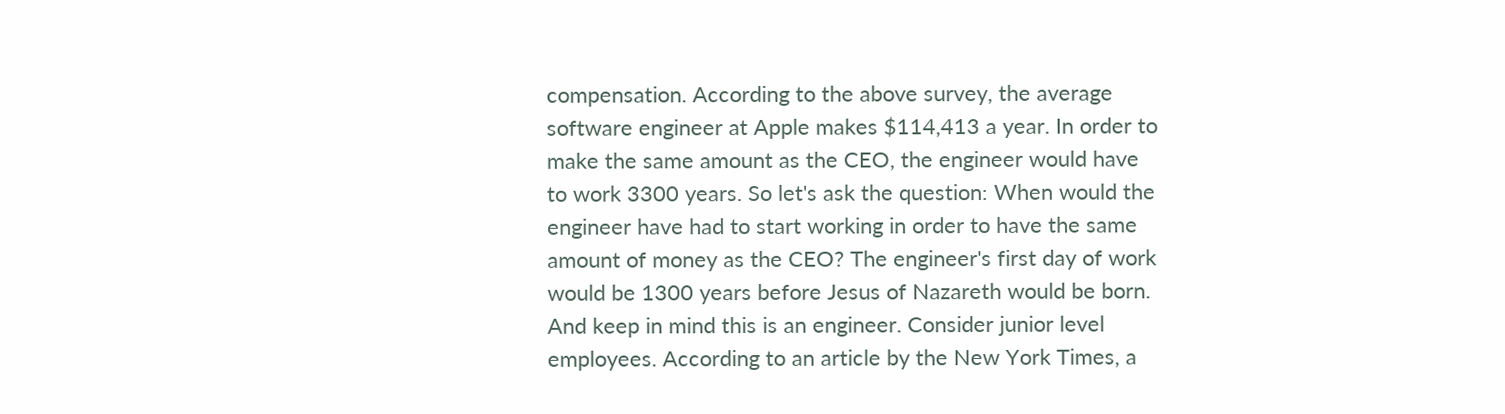compensation. According to the above survey, the average software engineer at Apple makes $114,413 a year. In order to make the same amount as the CEO, the engineer would have to work 3300 years. So let's ask the question: When would the engineer have had to start working in order to have the same amount of money as the CEO? The engineer's first day of work would be 1300 years before Jesus of Nazareth would be born. And keep in mind this is an engineer. Consider junior level employees. According to an article by the New York Times, a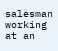salesman working at an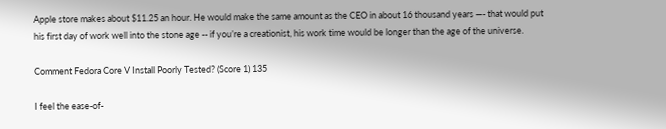Apple store makes about $11.25 an hour. He would make the same amount as the CEO in about 16 thousand years —- that would put his first day of work well into the stone age -- if you’re a creationist, his work time would be longer than the age of the universe.

Comment Fedora Core V Install Poorly Tested? (Score 1) 135

I feel the ease-of-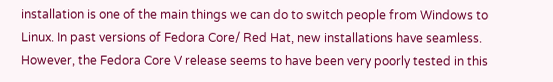installation is one of the main things we can do to switch people from Windows to Linux. In past versions of Fedora Core/ Red Hat, new installations have seamless. However, the Fedora Core V release seems to have been very poorly tested in this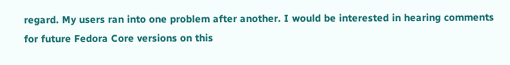regard. My users ran into one problem after another. I would be interested in hearing comments for future Fedora Core versions on this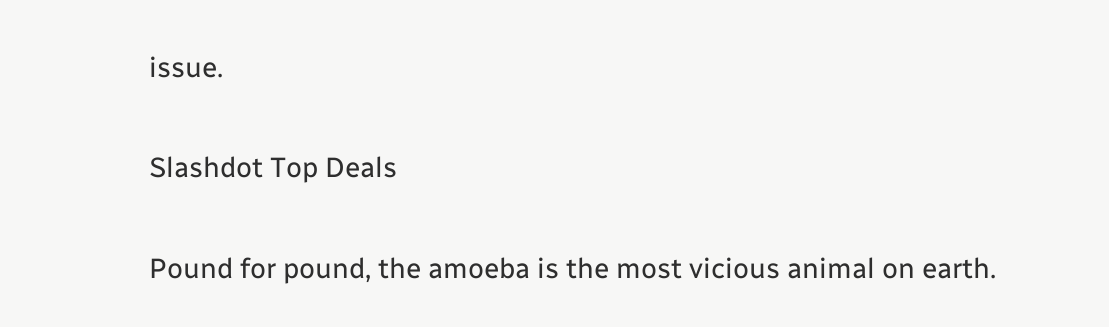issue.

Slashdot Top Deals

Pound for pound, the amoeba is the most vicious animal on earth.